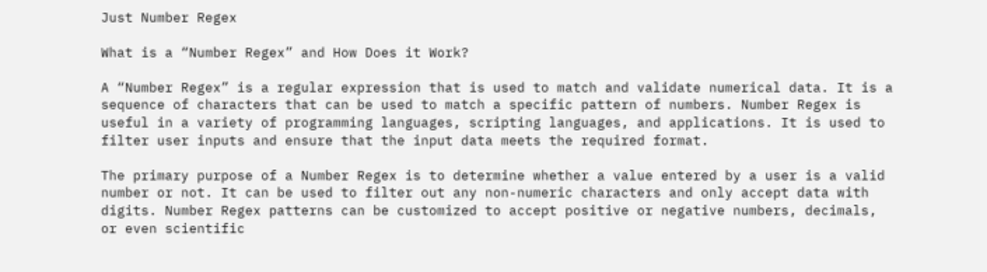Just Number Regex

What is a “Number Regex” and How Does it Work?

A “Number Regex” is a regular expression that is used to match and validate numerical data. It is a sequence of characters that can be used to match a specific pattern of numbers. Number Regex is useful in a variety of programming languages, scripting languages, and applications. It is used to filter user inputs and ensure that the input data meets the required format.

The primary purpose of a Number Regex is to determine whether a value entered by a user is a valid number or not. It can be used to filter out any non-numeric characters and only accept data with digits. Number Regex patterns can be customized to accept positive or negative numbers, decimals, or even scientific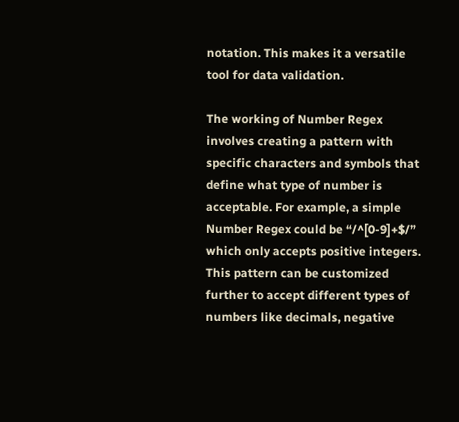notation. This makes it a versatile tool for data validation.

The working of Number Regex involves creating a pattern with specific characters and symbols that define what type of number is acceptable. For example, a simple Number Regex could be “/^[0-9]+$/” which only accepts positive integers. This pattern can be customized further to accept different types of numbers like decimals, negative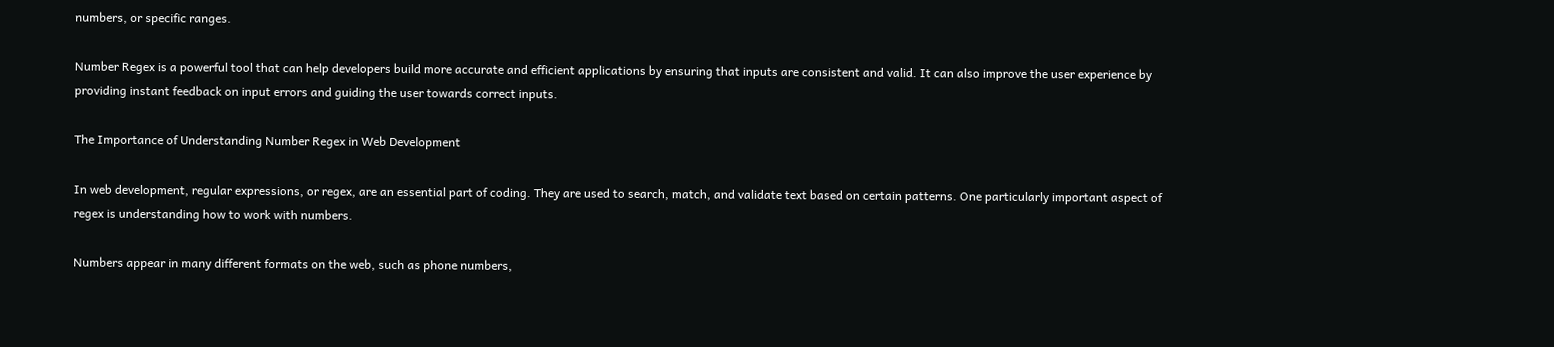numbers, or specific ranges.

Number Regex is a powerful tool that can help developers build more accurate and efficient applications by ensuring that inputs are consistent and valid. It can also improve the user experience by providing instant feedback on input errors and guiding the user towards correct inputs.

The Importance of Understanding Number Regex in Web Development

In web development, regular expressions, or regex, are an essential part of coding. They are used to search, match, and validate text based on certain patterns. One particularly important aspect of regex is understanding how to work with numbers.

Numbers appear in many different formats on the web, such as phone numbers,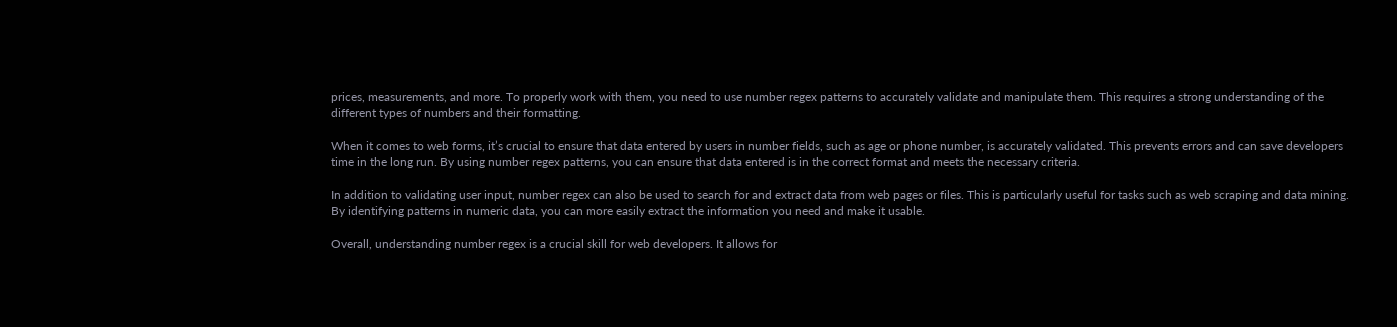prices, measurements, and more. To properly work with them, you need to use number regex patterns to accurately validate and manipulate them. This requires a strong understanding of the different types of numbers and their formatting.

When it comes to web forms, it’s crucial to ensure that data entered by users in number fields, such as age or phone number, is accurately validated. This prevents errors and can save developers time in the long run. By using number regex patterns, you can ensure that data entered is in the correct format and meets the necessary criteria.

In addition to validating user input, number regex can also be used to search for and extract data from web pages or files. This is particularly useful for tasks such as web scraping and data mining. By identifying patterns in numeric data, you can more easily extract the information you need and make it usable.

Overall, understanding number regex is a crucial skill for web developers. It allows for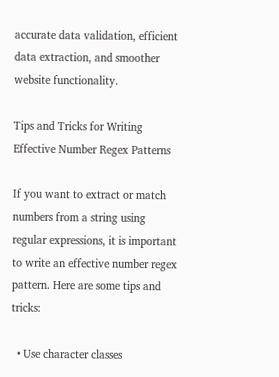accurate data validation, efficient data extraction, and smoother website functionality.

Tips and Tricks for Writing Effective Number Regex Patterns

If you want to extract or match numbers from a string using regular expressions, it is important to write an effective number regex pattern. Here are some tips and tricks:

  • Use character classes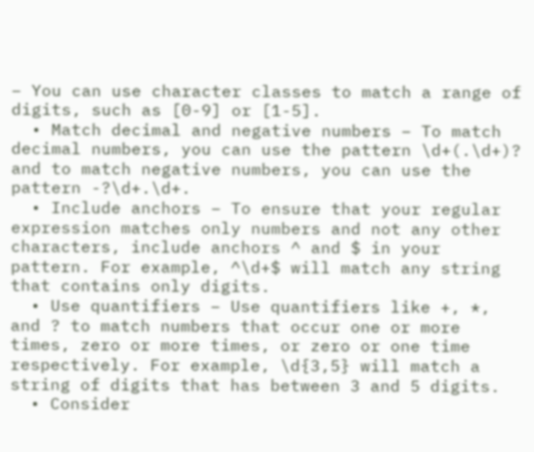– You can use character classes to match a range of digits, such as [0-9] or [1-5].
  • Match decimal and negative numbers – To match decimal numbers, you can use the pattern \d+(.\d+)? and to match negative numbers, you can use the pattern -?\d+.\d+.
  • Include anchors – To ensure that your regular expression matches only numbers and not any other characters, include anchors ^ and $ in your pattern. For example, ^\d+$ will match any string that contains only digits.
  • Use quantifiers – Use quantifiers like +, *, and ? to match numbers that occur one or more times, zero or more times, or zero or one time respectively. For example, \d{3,5} will match a string of digits that has between 3 and 5 digits.
  • Consider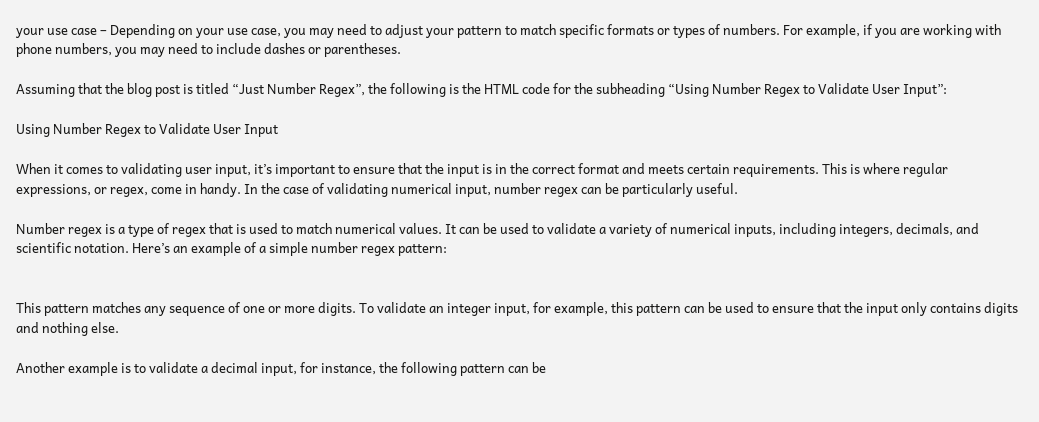your use case – Depending on your use case, you may need to adjust your pattern to match specific formats or types of numbers. For example, if you are working with phone numbers, you may need to include dashes or parentheses.

Assuming that the blog post is titled “Just Number Regex”, the following is the HTML code for the subheading “Using Number Regex to Validate User Input”:

Using Number Regex to Validate User Input

When it comes to validating user input, it’s important to ensure that the input is in the correct format and meets certain requirements. This is where regular expressions, or regex, come in handy. In the case of validating numerical input, number regex can be particularly useful.

Number regex is a type of regex that is used to match numerical values. It can be used to validate a variety of numerical inputs, including integers, decimals, and scientific notation. Here’s an example of a simple number regex pattern:


This pattern matches any sequence of one or more digits. To validate an integer input, for example, this pattern can be used to ensure that the input only contains digits and nothing else.

Another example is to validate a decimal input, for instance, the following pattern can be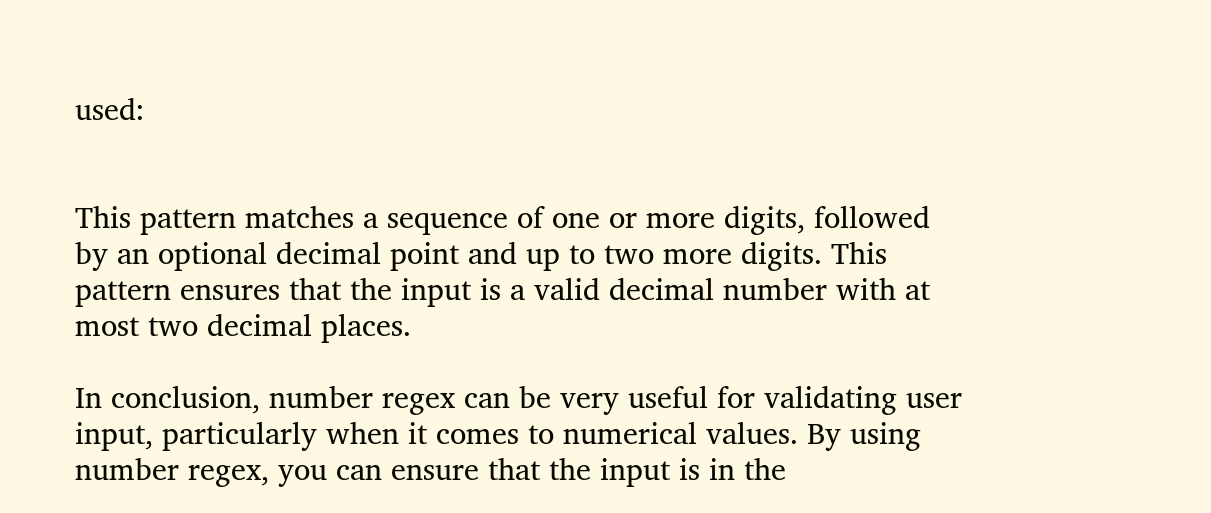used:


This pattern matches a sequence of one or more digits, followed by an optional decimal point and up to two more digits. This pattern ensures that the input is a valid decimal number with at most two decimal places.

In conclusion, number regex can be very useful for validating user input, particularly when it comes to numerical values. By using number regex, you can ensure that the input is in the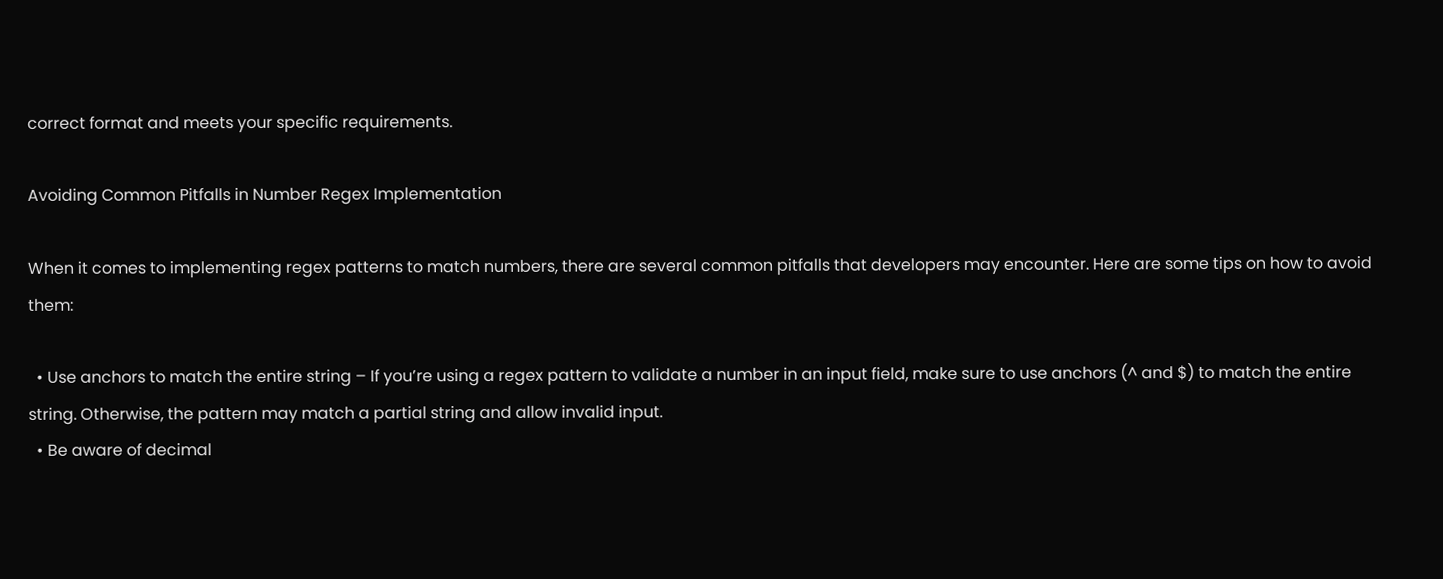correct format and meets your specific requirements.

Avoiding Common Pitfalls in Number Regex Implementation

When it comes to implementing regex patterns to match numbers, there are several common pitfalls that developers may encounter. Here are some tips on how to avoid them:

  • Use anchors to match the entire string – If you’re using a regex pattern to validate a number in an input field, make sure to use anchors (^ and $) to match the entire string. Otherwise, the pattern may match a partial string and allow invalid input.
  • Be aware of decimal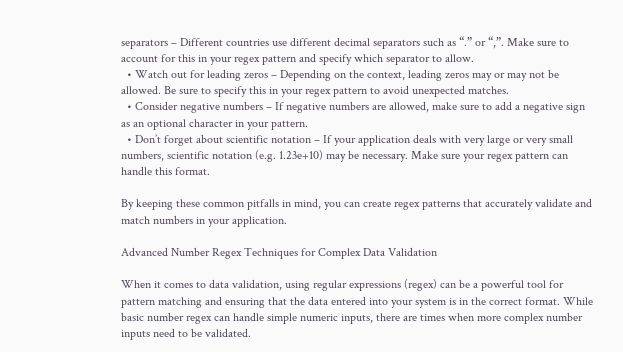separators – Different countries use different decimal separators such as “.” or “,”. Make sure to account for this in your regex pattern and specify which separator to allow.
  • Watch out for leading zeros – Depending on the context, leading zeros may or may not be allowed. Be sure to specify this in your regex pattern to avoid unexpected matches.
  • Consider negative numbers – If negative numbers are allowed, make sure to add a negative sign as an optional character in your pattern.
  • Don’t forget about scientific notation – If your application deals with very large or very small numbers, scientific notation (e.g. 1.23e+10) may be necessary. Make sure your regex pattern can handle this format.

By keeping these common pitfalls in mind, you can create regex patterns that accurately validate and match numbers in your application.

Advanced Number Regex Techniques for Complex Data Validation

When it comes to data validation, using regular expressions (regex) can be a powerful tool for pattern matching and ensuring that the data entered into your system is in the correct format. While basic number regex can handle simple numeric inputs, there are times when more complex number inputs need to be validated.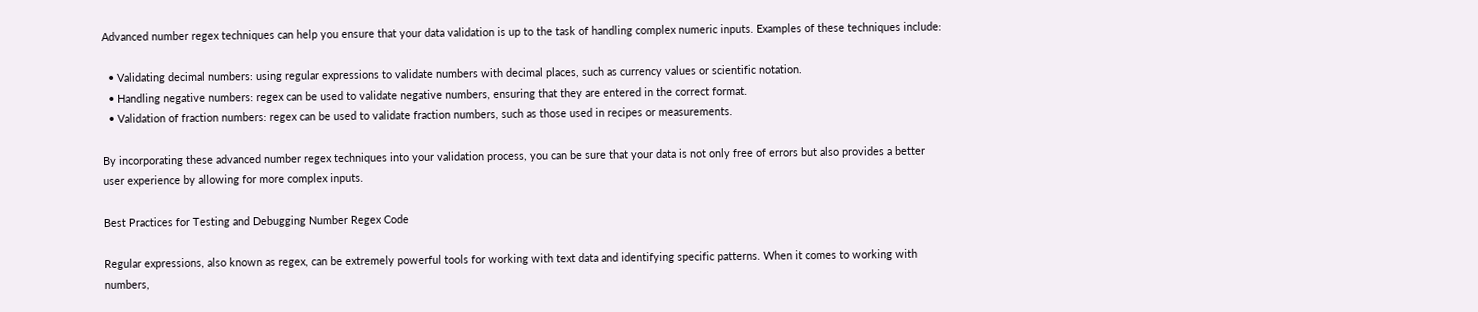Advanced number regex techniques can help you ensure that your data validation is up to the task of handling complex numeric inputs. Examples of these techniques include:

  • Validating decimal numbers: using regular expressions to validate numbers with decimal places, such as currency values or scientific notation.
  • Handling negative numbers: regex can be used to validate negative numbers, ensuring that they are entered in the correct format.
  • Validation of fraction numbers: regex can be used to validate fraction numbers, such as those used in recipes or measurements.

By incorporating these advanced number regex techniques into your validation process, you can be sure that your data is not only free of errors but also provides a better user experience by allowing for more complex inputs.

Best Practices for Testing and Debugging Number Regex Code

Regular expressions, also known as regex, can be extremely powerful tools for working with text data and identifying specific patterns. When it comes to working with numbers,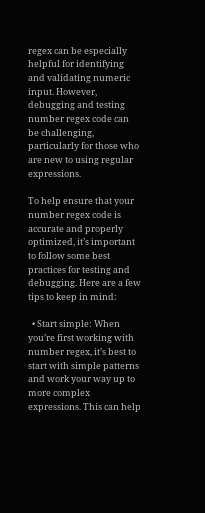regex can be especially helpful for identifying and validating numeric input. However, debugging and testing number regex code can be challenging, particularly for those who are new to using regular expressions.

To help ensure that your number regex code is accurate and properly optimized, it’s important to follow some best practices for testing and debugging. Here are a few tips to keep in mind:

  • Start simple: When you’re first working with number regex, it’s best to start with simple patterns and work your way up to more complex expressions. This can help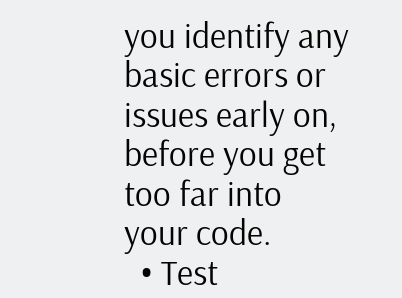you identify any basic errors or issues early on, before you get too far into your code.
  • Test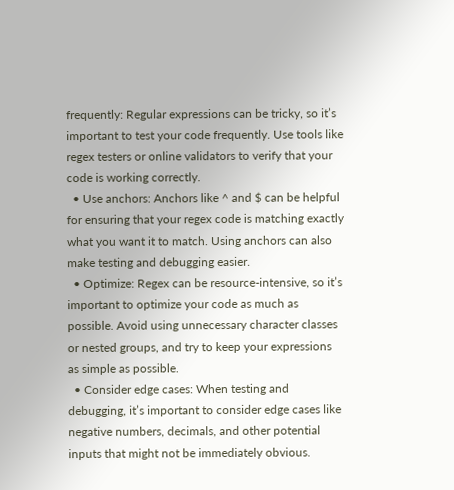frequently: Regular expressions can be tricky, so it’s important to test your code frequently. Use tools like regex testers or online validators to verify that your code is working correctly.
  • Use anchors: Anchors like ^ and $ can be helpful for ensuring that your regex code is matching exactly what you want it to match. Using anchors can also make testing and debugging easier.
  • Optimize: Regex can be resource-intensive, so it’s important to optimize your code as much as possible. Avoid using unnecessary character classes or nested groups, and try to keep your expressions as simple as possible.
  • Consider edge cases: When testing and debugging, it’s important to consider edge cases like negative numbers, decimals, and other potential inputs that might not be immediately obvious.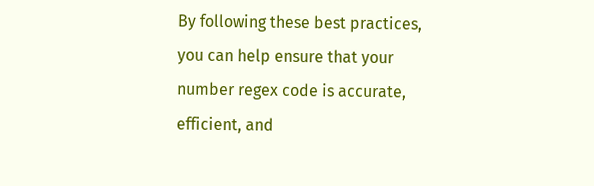By following these best practices, you can help ensure that your number regex code is accurate, efficient, and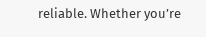reliable. Whether you’re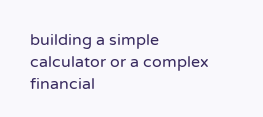building a simple calculator or a complex financial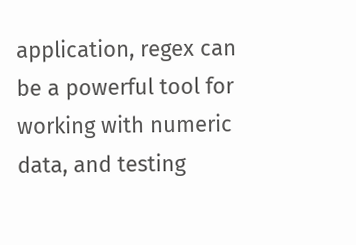application, regex can be a powerful tool for working with numeric data, and testing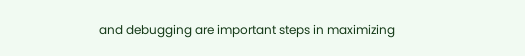and debugging are important steps in maximizing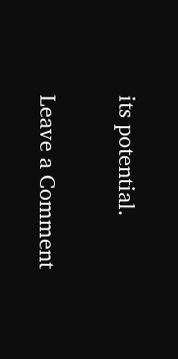its potential.

Leave a Comment